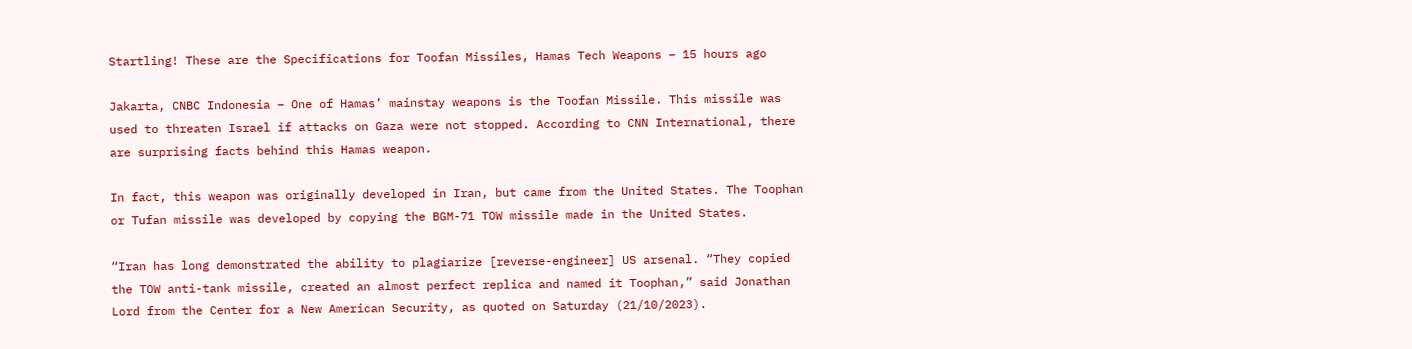Startling! These are the Specifications for Toofan Missiles, Hamas Tech Weapons – 15 hours ago

Jakarta, CNBC Indonesia – One of Hamas’ mainstay weapons is the Toofan Missile. This missile was used to threaten Israel if attacks on Gaza were not stopped. According to CNN International, there are surprising facts behind this Hamas weapon.

In fact, this weapon was originally developed in Iran, but came from the United States. The Toophan or Tufan missile was developed by copying the BGM-71 TOW missile made in the United States.

“Iran has long demonstrated the ability to plagiarize [reverse-engineer] US arsenal. “They copied the TOW anti-tank missile, created an almost perfect replica and named it Toophan,” said Jonathan Lord from the Center for a New American Security, as quoted on Saturday (21/10/2023).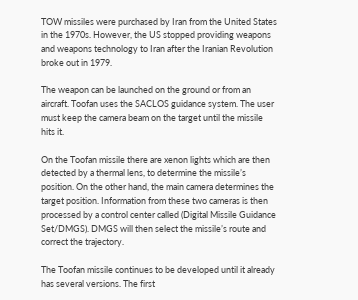TOW missiles were purchased by Iran from the United States in the 1970s. However, the US stopped providing weapons and weapons technology to Iran after the Iranian Revolution broke out in 1979.

The weapon can be launched on the ground or from an aircraft. Toofan uses the SACLOS guidance system. The user must keep the camera beam on the target until the missile hits it.

On the Toofan missile there are xenon lights which are then detected by a thermal lens, to determine the missile’s position. On the other hand, the main camera determines the target position. Information from these two cameras is then processed by a control center called (Digital Missile Guidance Set/DMGS). DMGS will then select the missile’s route and correct the trajectory.

The Toofan missile continues to be developed until it already has several versions. The first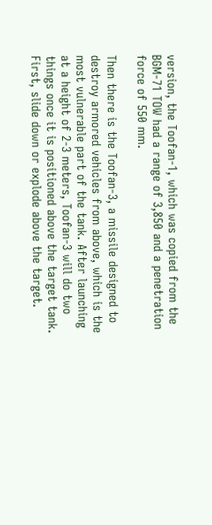version, the Toofan-1, which was copied from the BGM-71 TOW had a range of 3,850 and a penetration force of 550 mm.

Then there is the Toofan-3, a missile designed to destroy armored vehicles from above, which is the most vulnerable part of the tank. After launching at a height of 2-3 meters, Toofan-3 will do two things once it is positioned above the target tank. First, slide down or explode above the target.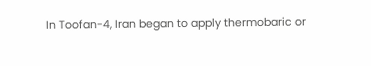In Toofan-4, Iran began to apply thermobaric or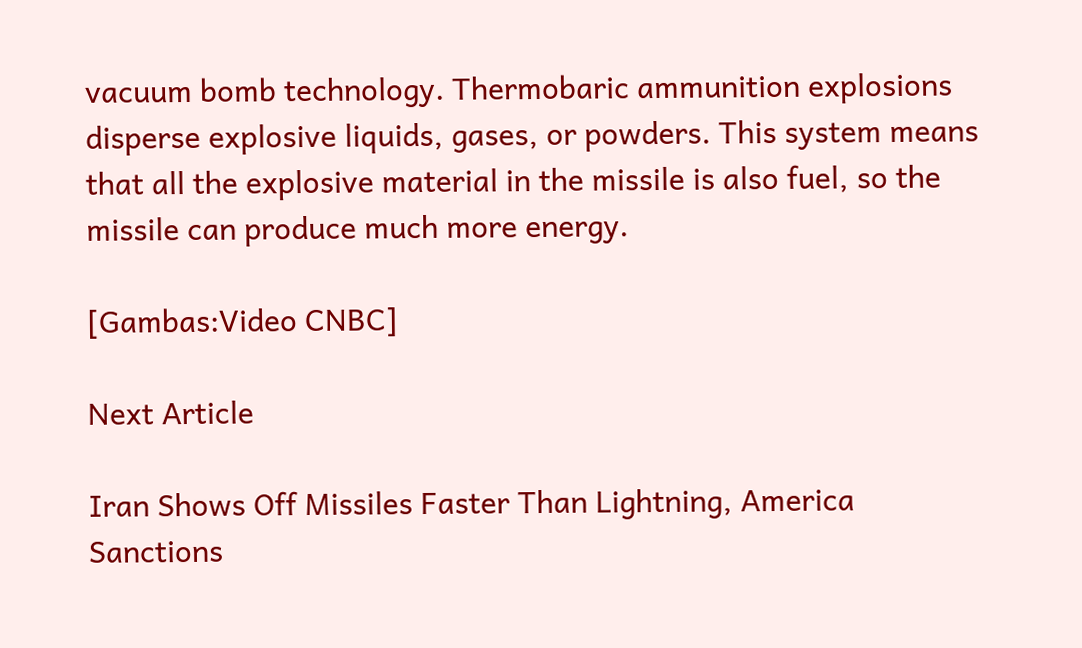vacuum bomb technology. Thermobaric ammunition explosions disperse explosive liquids, gases, or powders. This system means that all the explosive material in the missile is also fuel, so the missile can produce much more energy.

[Gambas:Video CNBC]

Next Article

Iran Shows Off Missiles Faster Than Lightning, America Sanctions